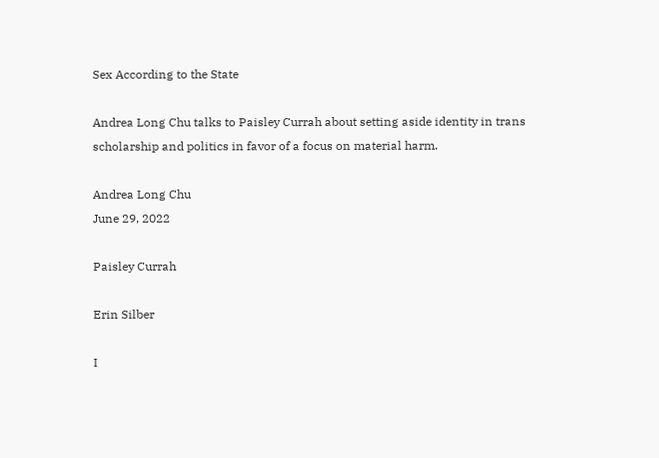Sex According to the State

Andrea Long Chu talks to Paisley Currah about setting aside identity in trans scholarship and politics in favor of a focus on material harm.

Andrea Long Chu
June 29, 2022

Paisley Currah

Erin Silber

I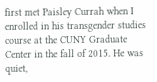first met Paisley Currah when I enrolled in his transgender studies course at the CUNY Graduate Center in the fall of 2015. He was quiet,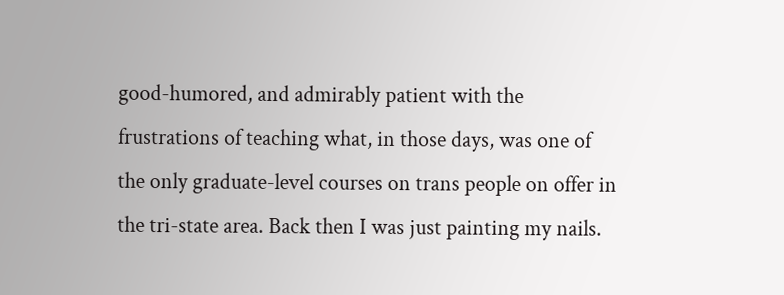good-humored, and admirably patient with the frustrations of teaching what, in those days, was one of the only graduate-level courses on trans people on offer in the tri-state area. Back then I was just painting my nails.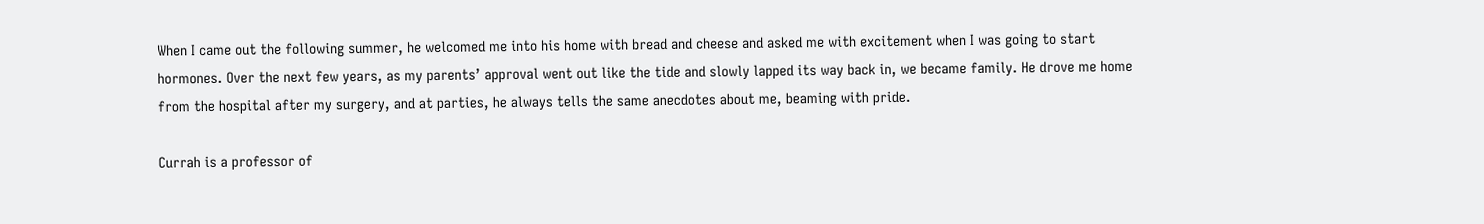When I came out the following summer, he welcomed me into his home with bread and cheese and asked me with excitement when I was going to start hormones. Over the next few years, as my parents’ approval went out like the tide and slowly lapped its way back in, we became family. He drove me home from the hospital after my surgery, and at parties, he always tells the same anecdotes about me, beaming with pride.

Currah is a professor of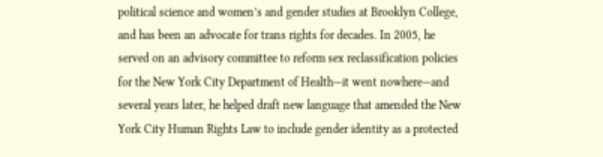political science and women’s and gender studies at Brooklyn College, and has been an advocate for trans rights for decades. In 2005, he served on an advisory committee to reform sex reclassification policies for the New York City Department of Health—it went nowhere—and several years later, he helped draft new language that amended the New York City Human Rights Law to include gender identity as a protected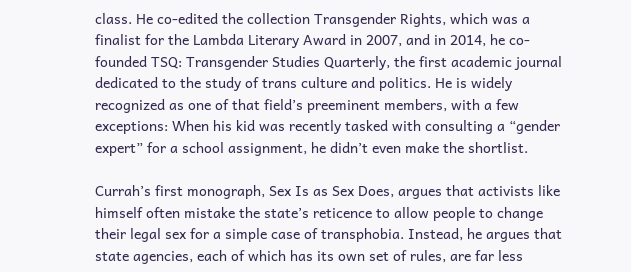class. He co-edited the collection Transgender Rights, which was a finalist for the Lambda Literary Award in 2007, and in 2014, he co-founded TSQ: Transgender Studies Quarterly, the first academic journal dedicated to the study of trans culture and politics. He is widely recognized as one of that field’s preeminent members, with a few exceptions: When his kid was recently tasked with consulting a “gender expert” for a school assignment, he didn’t even make the shortlist.

Currah’s first monograph, Sex Is as Sex Does, argues that activists like himself often mistake the state’s reticence to allow people to change their legal sex for a simple case of transphobia. Instead, he argues that state agencies, each of which has its own set of rules, are far less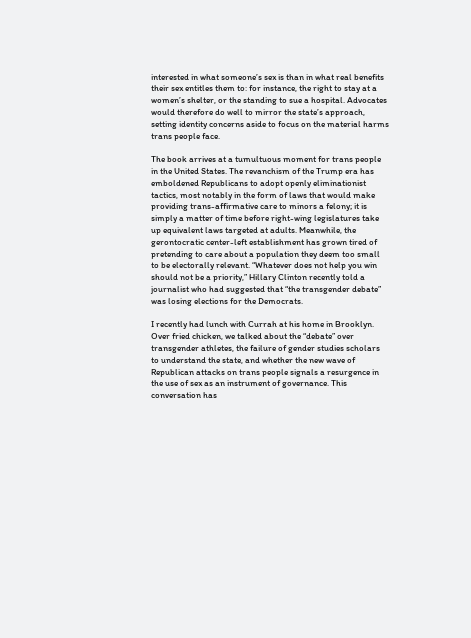interested in what someone’s sex is than in what real benefits their sex entitles them to: for instance, the right to stay at a women’s shelter, or the standing to sue a hospital. Advocates would therefore do well to mirror the state’s approach, setting identity concerns aside to focus on the material harms trans people face.

The book arrives at a tumultuous moment for trans people in the United States. The revanchism of the Trump era has emboldened Republicans to adopt openly eliminationist tactics, most notably in the form of laws that would make providing trans-affirmative care to minors a felony; it is simply a matter of time before right-wing legislatures take up equivalent laws targeted at adults. Meanwhile, the gerontocratic center-left establishment has grown tired of pretending to care about a population they deem too small to be electorally relevant. “Whatever does not help you win should not be a priority,” Hillary Clinton recently told a journalist who had suggested that “the transgender debate” was losing elections for the Democrats.

I recently had lunch with Currah at his home in Brooklyn. Over fried chicken, we talked about the “debate” over transgender athletes, the failure of gender studies scholars to understand the state, and whether the new wave of Republican attacks on trans people signals a resurgence in the use of sex as an instrument of governance. This conversation has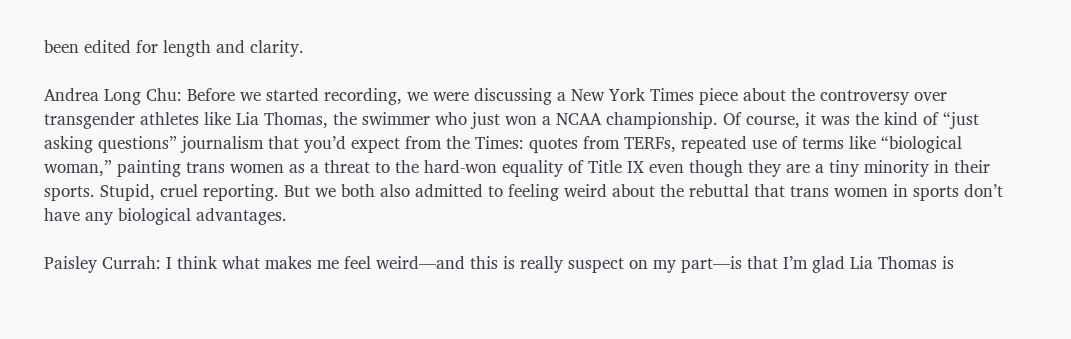been edited for length and clarity.

Andrea Long Chu: Before we started recording, we were discussing a New York Times piece about the controversy over transgender athletes like Lia Thomas, the swimmer who just won a NCAA championship. Of course, it was the kind of “just asking questions” journalism that you’d expect from the Times: quotes from TERFs, repeated use of terms like “biological woman,” painting trans women as a threat to the hard-won equality of Title IX even though they are a tiny minority in their sports. Stupid, cruel reporting. But we both also admitted to feeling weird about the rebuttal that trans women in sports don’t have any biological advantages.

Paisley Currah: I think what makes me feel weird—and this is really suspect on my part—is that I’m glad Lia Thomas is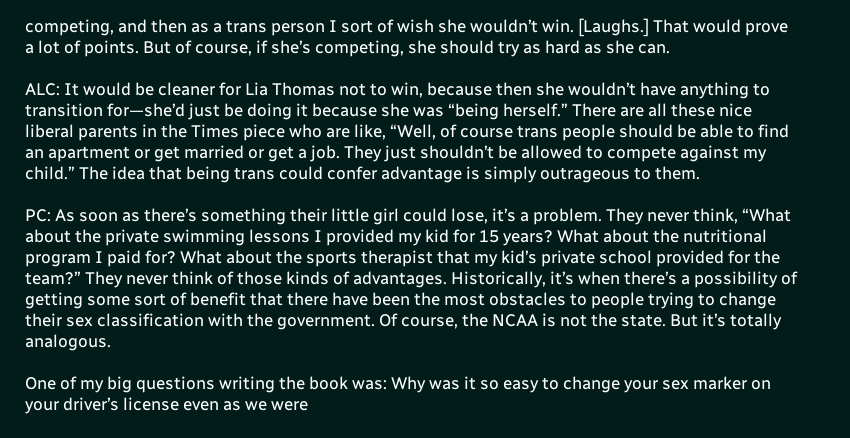competing, and then as a trans person I sort of wish she wouldn’t win. [Laughs.] That would prove a lot of points. But of course, if she’s competing, she should try as hard as she can.

ALC: It would be cleaner for Lia Thomas not to win, because then she wouldn’t have anything to transition for—she’d just be doing it because she was “being herself.” There are all these nice liberal parents in the Times piece who are like, “Well, of course trans people should be able to find an apartment or get married or get a job. They just shouldn’t be allowed to compete against my child.” The idea that being trans could confer advantage is simply outrageous to them.

PC: As soon as there’s something their little girl could lose, it’s a problem. They never think, “What about the private swimming lessons I provided my kid for 15 years? What about the nutritional program I paid for? What about the sports therapist that my kid’s private school provided for the team?” They never think of those kinds of advantages. Historically, it’s when there’s a possibility of getting some sort of benefit that there have been the most obstacles to people trying to change their sex classification with the government. Of course, the NCAA is not the state. But it’s totally analogous.

One of my big questions writing the book was: Why was it so easy to change your sex marker on your driver’s license even as we were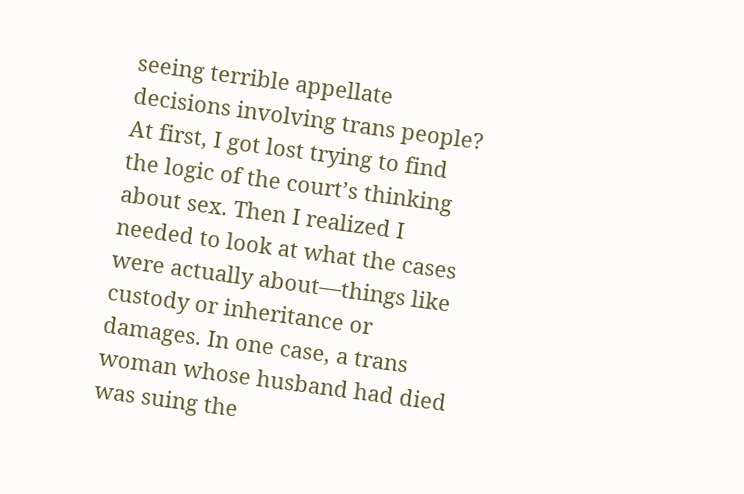seeing terrible appellate decisions involving trans people? At first, I got lost trying to find the logic of the court’s thinking about sex. Then I realized I needed to look at what the cases were actually about—things like custody or inheritance or damages. In one case, a trans woman whose husband had died was suing the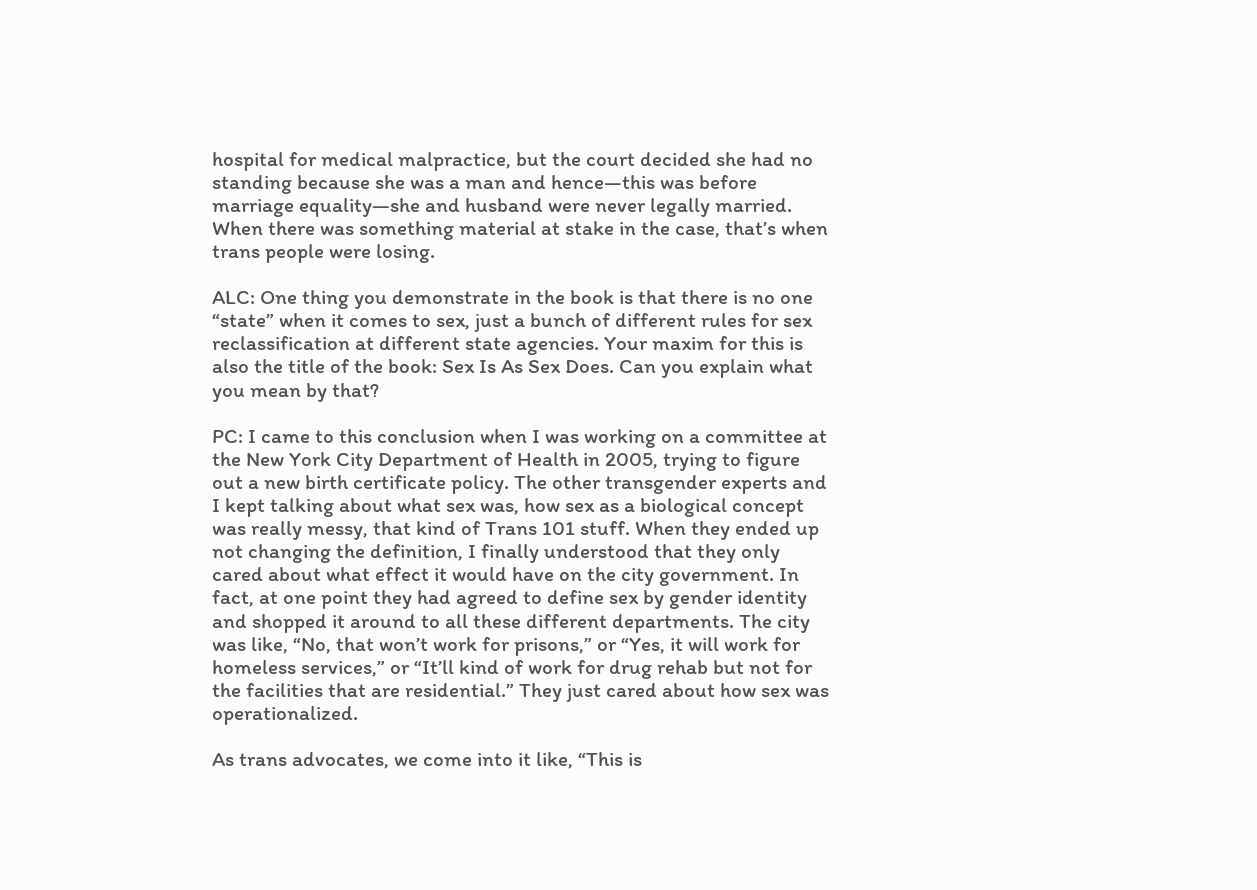hospital for medical malpractice, but the court decided she had no standing because she was a man and hence—this was before marriage equality—she and husband were never legally married. When there was something material at stake in the case, that’s when trans people were losing.

ALC: One thing you demonstrate in the book is that there is no one “state” when it comes to sex, just a bunch of different rules for sex reclassification at different state agencies. Your maxim for this is also the title of the book: Sex Is As Sex Does. Can you explain what you mean by that?

PC: I came to this conclusion when I was working on a committee at the New York City Department of Health in 2005, trying to figure out a new birth certificate policy. The other transgender experts and I kept talking about what sex was, how sex as a biological concept was really messy, that kind of Trans 101 stuff. When they ended up not changing the definition, I finally understood that they only cared about what effect it would have on the city government. In fact, at one point they had agreed to define sex by gender identity and shopped it around to all these different departments. The city was like, “No, that won’t work for prisons,” or “Yes, it will work for homeless services,” or “It’ll kind of work for drug rehab but not for the facilities that are residential.” They just cared about how sex was operationalized.

As trans advocates, we come into it like, “This is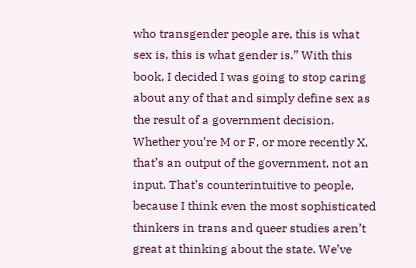who transgender people are, this is what sex is, this is what gender is.” With this book, I decided I was going to stop caring about any of that and simply define sex as the result of a government decision. Whether you’re M or F, or more recently X, that’s an output of the government, not an input. That’s counterintuitive to people, because I think even the most sophisticated thinkers in trans and queer studies aren’t great at thinking about the state. We’ve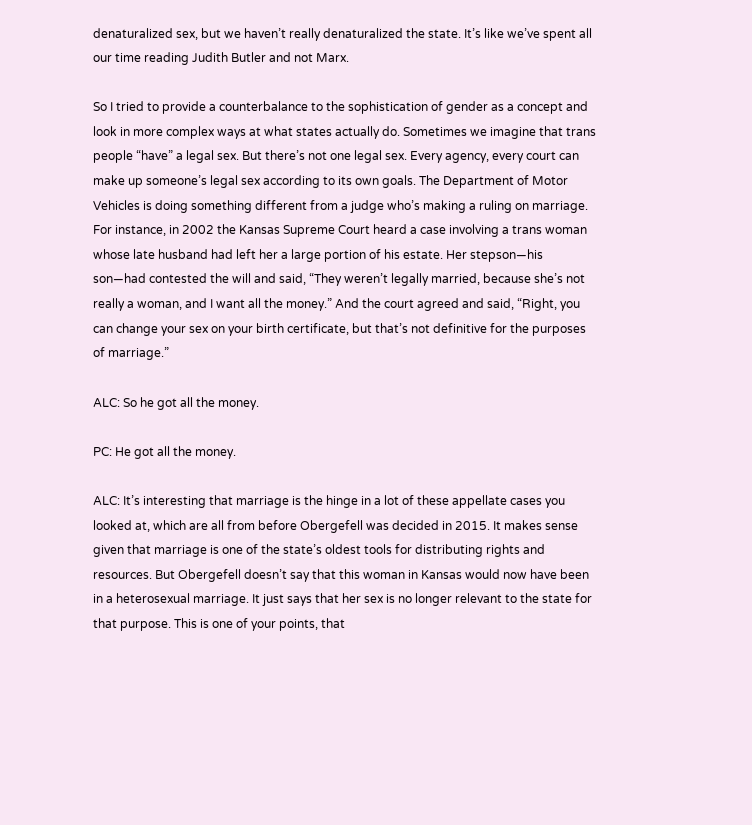denaturalized sex, but we haven’t really denaturalized the state. It’s like we’ve spent all our time reading Judith Butler and not Marx.

So I tried to provide a counterbalance to the sophistication of gender as a concept and look in more complex ways at what states actually do. Sometimes we imagine that trans people “have” a legal sex. But there’s not one legal sex. Every agency, every court can make up someone’s legal sex according to its own goals. The Department of Motor Vehicles is doing something different from a judge who’s making a ruling on marriage. For instance, in 2002 the Kansas Supreme Court heard a case involving a trans woman whose late husband had left her a large portion of his estate. Her stepson—his son—had contested the will and said, “They weren’t legally married, because she’s not really a woman, and I want all the money.” And the court agreed and said, “Right, you can change your sex on your birth certificate, but that’s not definitive for the purposes of marriage.”

ALC: So he got all the money.

PC: He got all the money.

ALC: It’s interesting that marriage is the hinge in a lot of these appellate cases you looked at, which are all from before Obergefell was decided in 2015. It makes sense given that marriage is one of the state’s oldest tools for distributing rights and resources. But Obergefell doesn’t say that this woman in Kansas would now have been in a heterosexual marriage. It just says that her sex is no longer relevant to the state for that purpose. This is one of your points, that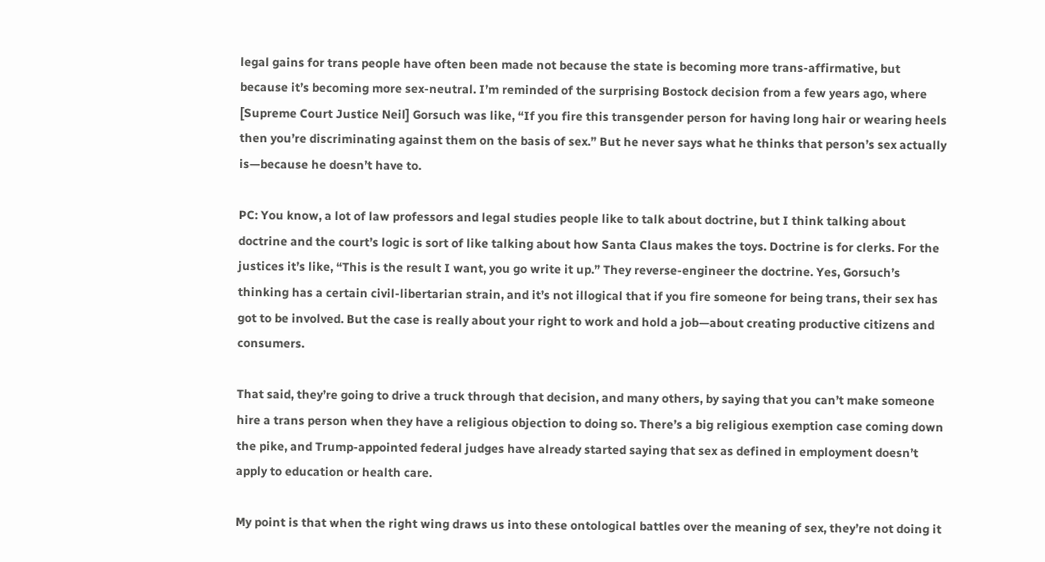legal gains for trans people have often been made not because the state is becoming more trans-affirmative, but because it’s becoming more sex-neutral. I’m reminded of the surprising Bostock decision from a few years ago, where [Supreme Court Justice Neil] Gorsuch was like, “If you fire this transgender person for having long hair or wearing heels then you’re discriminating against them on the basis of sex.” But he never says what he thinks that person’s sex actually is—because he doesn’t have to.

PC: You know, a lot of law professors and legal studies people like to talk about doctrine, but I think talking about doctrine and the court’s logic is sort of like talking about how Santa Claus makes the toys. Doctrine is for clerks. For the justices it’s like, “This is the result I want, you go write it up.” They reverse-engineer the doctrine. Yes, Gorsuch’s thinking has a certain civil-libertarian strain, and it’s not illogical that if you fire someone for being trans, their sex has got to be involved. But the case is really about your right to work and hold a job—about creating productive citizens and consumers.

That said, they’re going to drive a truck through that decision, and many others, by saying that you can’t make someone hire a trans person when they have a religious objection to doing so. There’s a big religious exemption case coming down the pike, and Trump-appointed federal judges have already started saying that sex as defined in employment doesn’t apply to education or health care.

My point is that when the right wing draws us into these ontological battles over the meaning of sex, they’re not doing it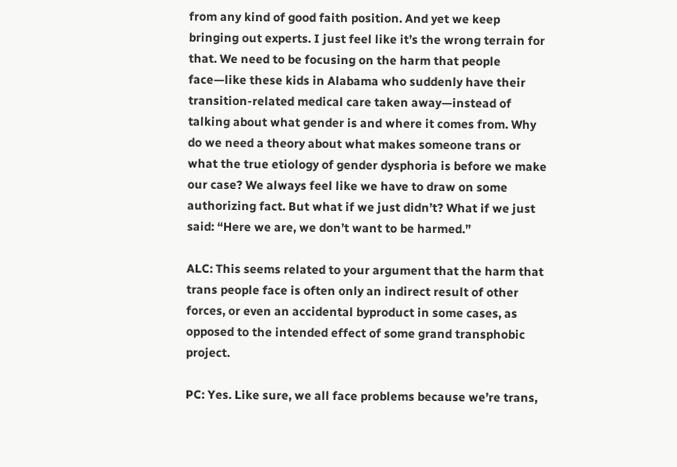from any kind of good faith position. And yet we keep bringing out experts. I just feel like it’s the wrong terrain for that. We need to be focusing on the harm that people face—like these kids in Alabama who suddenly have their transition-related medical care taken away—instead of talking about what gender is and where it comes from. Why do we need a theory about what makes someone trans or what the true etiology of gender dysphoria is before we make our case? We always feel like we have to draw on some authorizing fact. But what if we just didn’t? What if we just said: “Here we are, we don’t want to be harmed.”

ALC: This seems related to your argument that the harm that trans people face is often only an indirect result of other forces, or even an accidental byproduct in some cases, as opposed to the intended effect of some grand transphobic project.

PC: Yes. Like sure, we all face problems because we’re trans,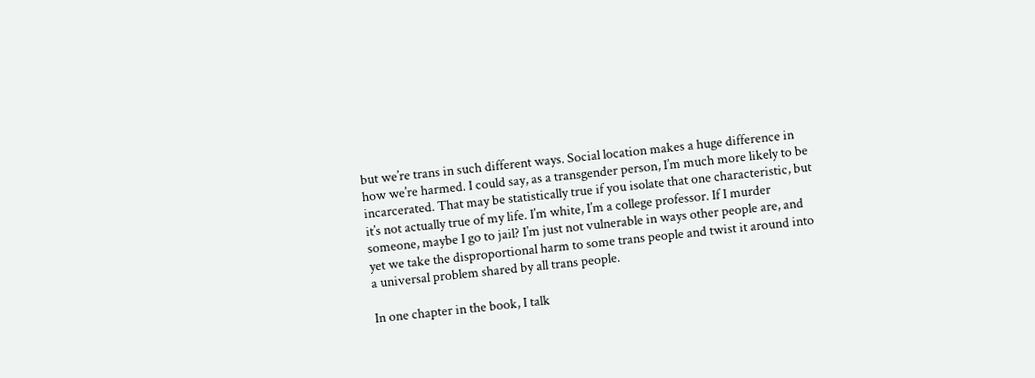but we’re trans in such different ways. Social location makes a huge difference in how we’re harmed. I could say, as a transgender person, I’m much more likely to be incarcerated. That may be statistically true if you isolate that one characteristic, but it’s not actually true of my life. I’m white, I’m a college professor. If I murder someone, maybe I go to jail? I’m just not vulnerable in ways other people are, and yet we take the disproportional harm to some trans people and twist it around into a universal problem shared by all trans people.

In one chapter in the book, I talk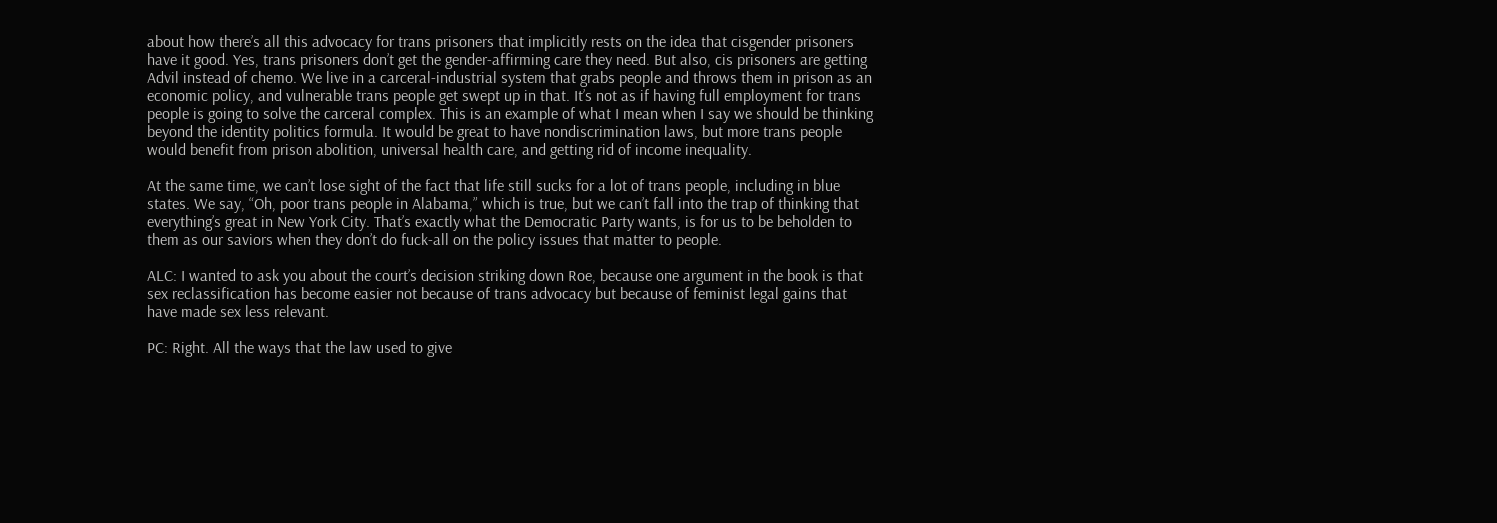about how there’s all this advocacy for trans prisoners that implicitly rests on the idea that cisgender prisoners have it good. Yes, trans prisoners don’t get the gender-affirming care they need. But also, cis prisoners are getting Advil instead of chemo. We live in a carceral-industrial system that grabs people and throws them in prison as an economic policy, and vulnerable trans people get swept up in that. It’s not as if having full employment for trans people is going to solve the carceral complex. This is an example of what I mean when I say we should be thinking beyond the identity politics formula. It would be great to have nondiscrimination laws, but more trans people would benefit from prison abolition, universal health care, and getting rid of income inequality.

At the same time, we can’t lose sight of the fact that life still sucks for a lot of trans people, including in blue states. We say, “Oh, poor trans people in Alabama,” which is true, but we can’t fall into the trap of thinking that everything’s great in New York City. That’s exactly what the Democratic Party wants, is for us to be beholden to them as our saviors when they don’t do fuck-all on the policy issues that matter to people.

ALC: I wanted to ask you about the court’s decision striking down Roe, because one argument in the book is that sex reclassification has become easier not because of trans advocacy but because of feminist legal gains that have made sex less relevant.

PC: Right. All the ways that the law used to give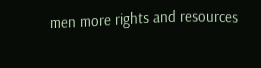men more rights and resources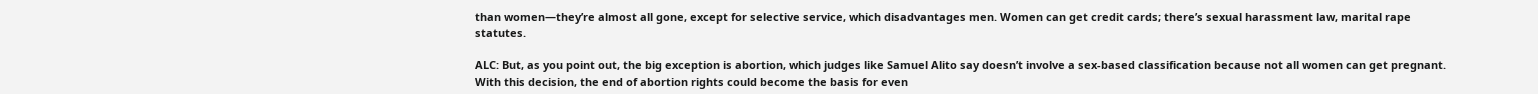than women—they’re almost all gone, except for selective service, which disadvantages men. Women can get credit cards; there’s sexual harassment law, marital rape statutes.

ALC: But, as you point out, the big exception is abortion, which judges like Samuel Alito say doesn’t involve a sex-based classification because not all women can get pregnant. With this decision, the end of abortion rights could become the basis for even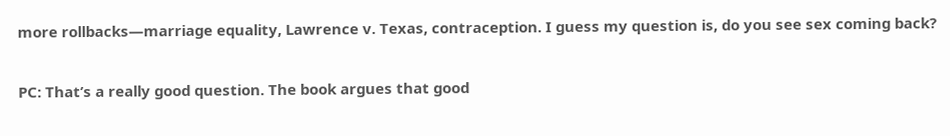more rollbacks—marriage equality, Lawrence v. Texas, contraception. I guess my question is, do you see sex coming back?

PC: That’s a really good question. The book argues that good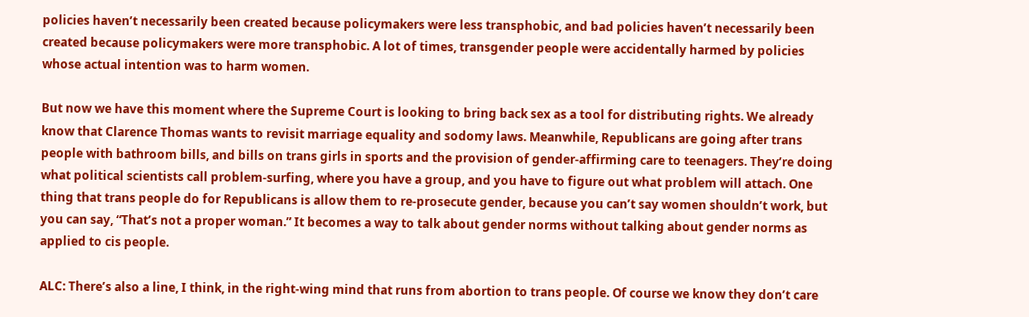policies haven’t necessarily been created because policymakers were less transphobic, and bad policies haven’t necessarily been created because policymakers were more transphobic. A lot of times, transgender people were accidentally harmed by policies whose actual intention was to harm women.

But now we have this moment where the Supreme Court is looking to bring back sex as a tool for distributing rights. We already know that Clarence Thomas wants to revisit marriage equality and sodomy laws. Meanwhile, Republicans are going after trans people with bathroom bills, and bills on trans girls in sports and the provision of gender-affirming care to teenagers. They’re doing what political scientists call problem-surfing, where you have a group, and you have to figure out what problem will attach. One thing that trans people do for Republicans is allow them to re-prosecute gender, because you can’t say women shouldn’t work, but you can say, “That’s not a proper woman.” It becomes a way to talk about gender norms without talking about gender norms as applied to cis people.

ALC: There’s also a line, I think, in the right-wing mind that runs from abortion to trans people. Of course we know they don’t care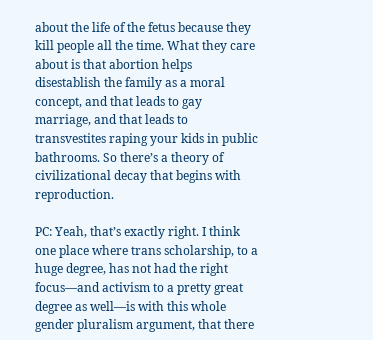about the life of the fetus because they kill people all the time. What they care about is that abortion helps disestablish the family as a moral concept, and that leads to gay marriage, and that leads to transvestites raping your kids in public bathrooms. So there’s a theory of civilizational decay that begins with reproduction.

PC: Yeah, that’s exactly right. I think one place where trans scholarship, to a huge degree, has not had the right focus—and activism to a pretty great degree as well—is with this whole gender pluralism argument, that there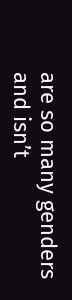are so many genders and isn’t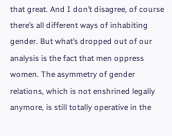that great. And I don’t disagree, of course there’s all different ways of inhabiting gender. But what’s dropped out of our analysis is the fact that men oppress women. The asymmetry of gender relations, which is not enshrined legally anymore, is still totally operative in the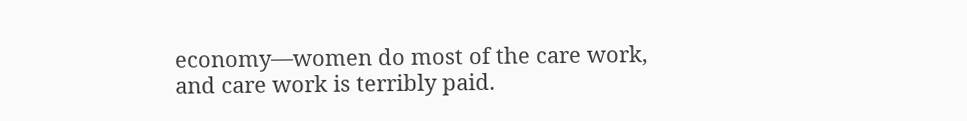economy—women do most of the care work, and care work is terribly paid.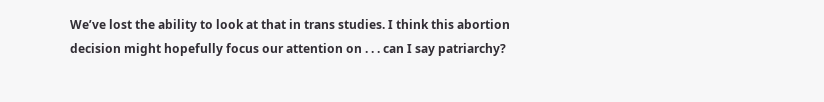We’ve lost the ability to look at that in trans studies. I think this abortion decision might hopefully focus our attention on . . . can I say patriarchy?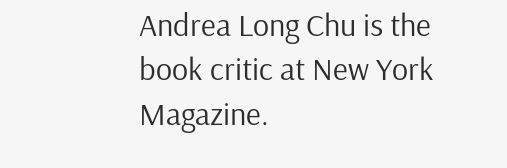Andrea Long Chu is the book critic at New York Magazine.